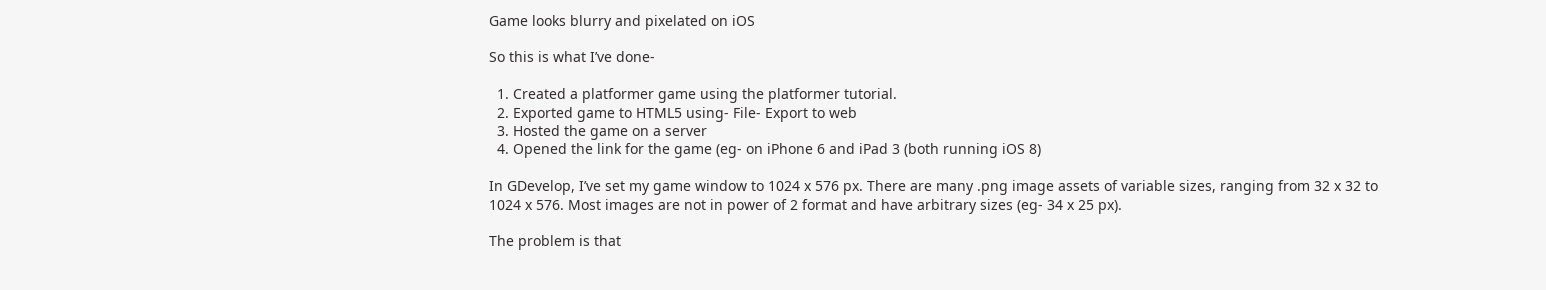Game looks blurry and pixelated on iOS

So this is what I’ve done-

  1. Created a platformer game using the platformer tutorial.
  2. Exported game to HTML5 using- File- Export to web
  3. Hosted the game on a server
  4. Opened the link for the game (eg- on iPhone 6 and iPad 3 (both running iOS 8)

In GDevelop, I’ve set my game window to 1024 x 576 px. There are many .png image assets of variable sizes, ranging from 32 x 32 to 1024 x 576. Most images are not in power of 2 format and have arbitrary sizes (eg- 34 x 25 px).

The problem is that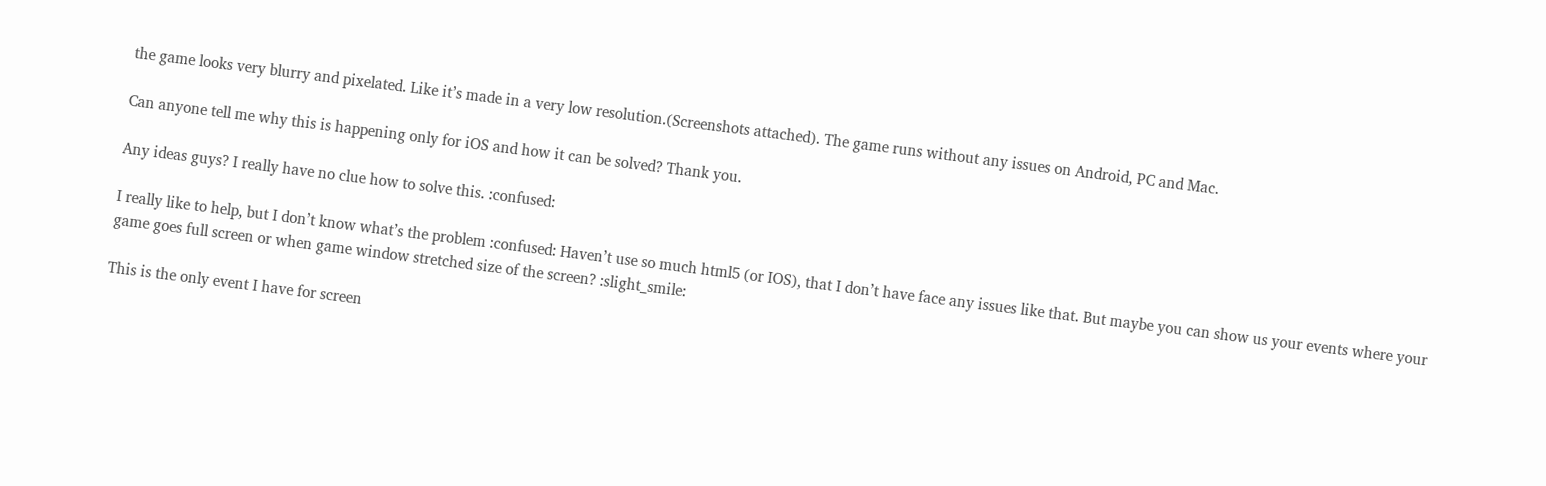the game looks very blurry and pixelated. Like it’s made in a very low resolution.(Screenshots attached). The game runs without any issues on Android, PC and Mac.

Can anyone tell me why this is happening only for iOS and how it can be solved? Thank you.

Any ideas guys? I really have no clue how to solve this. :confused:

I really like to help, but I don’t know what’s the problem :confused: Haven’t use so much html5 (or IOS), that I don’t have face any issues like that. But maybe you can show us your events where your game goes full screen or when game window stretched size of the screen? :slight_smile:

This is the only event I have for screen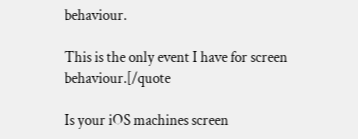behaviour.

This is the only event I have for screen behaviour.[/quote

Is your iOS machines screen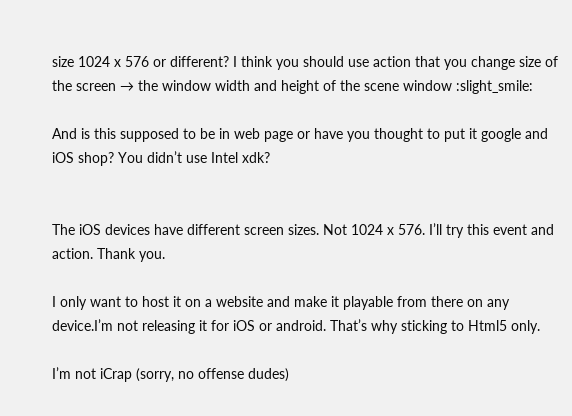size 1024 x 576 or different? I think you should use action that you change size of the screen → the window width and height of the scene window :slight_smile:

And is this supposed to be in web page or have you thought to put it google and iOS shop? You didn’t use Intel xdk?


The iOS devices have different screen sizes. Not 1024 x 576. I’ll try this event and action. Thank you.

I only want to host it on a website and make it playable from there on any device.I’m not releasing it for iOS or android. That’s why sticking to Html5 only.

I’m not iCrap (sorry, no offense dudes)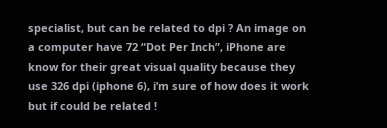specialist, but can be related to dpi ? An image on a computer have 72 “Dot Per Inch”, iPhone are know for their great visual quality because they use 326 dpi (iphone 6), i’m sure of how does it work but if could be related !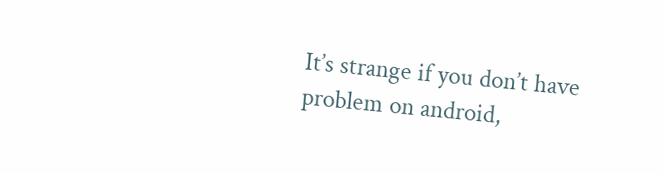It’s strange if you don’t have problem on android,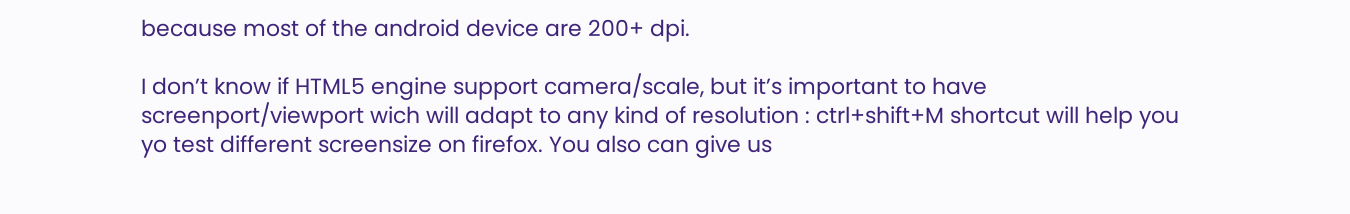because most of the android device are 200+ dpi.

I don’t know if HTML5 engine support camera/scale, but it’s important to have screenport/viewport wich will adapt to any kind of resolution : ctrl+shift+M shortcut will help you yo test different screensize on firefox. You also can give us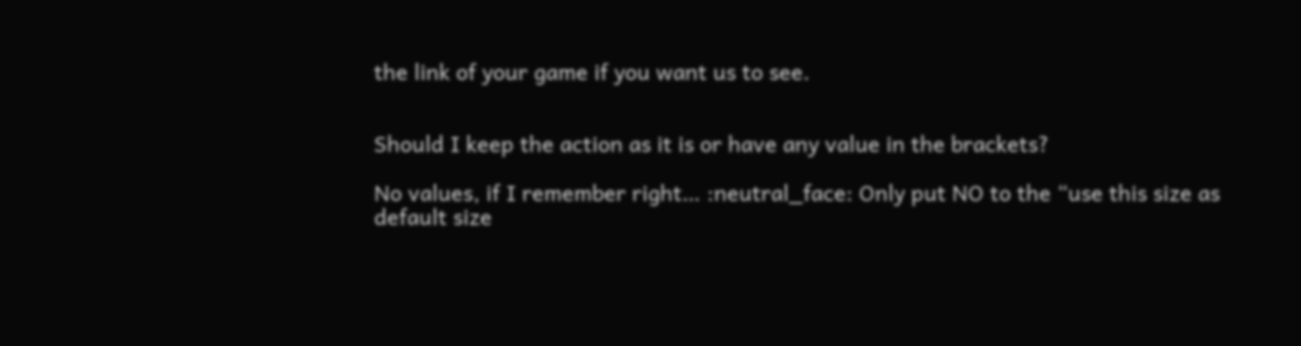the link of your game if you want us to see.


Should I keep the action as it is or have any value in the brackets?

No values, if I remember right… :neutral_face: Only put NO to the “use this size as default size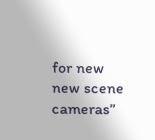for new new scene cameras”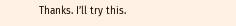Thanks. I’ll try this.